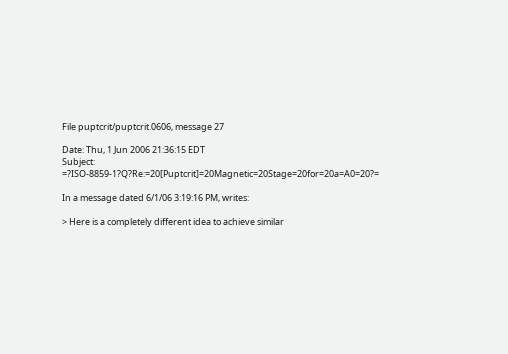File puptcrit/puptcrit.0606, message 27

Date: Thu, 1 Jun 2006 21:36:15 EDT
Subject: =?ISO-8859-1?Q?Re:=20[Puptcrit]=20Magnetic=20Stage=20for=20a=A0=20?=

In a message dated 6/1/06 3:19:16 PM, writes:

> Here is a completely different idea to achieve similar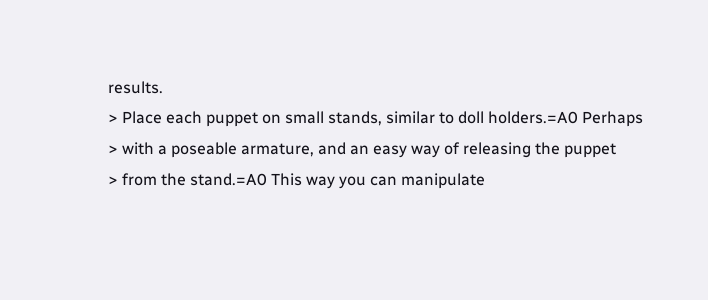results.
> Place each puppet on small stands, similar to doll holders.=A0 Perhaps
> with a poseable armature, and an easy way of releasing the puppet
> from the stand.=A0 This way you can manipulate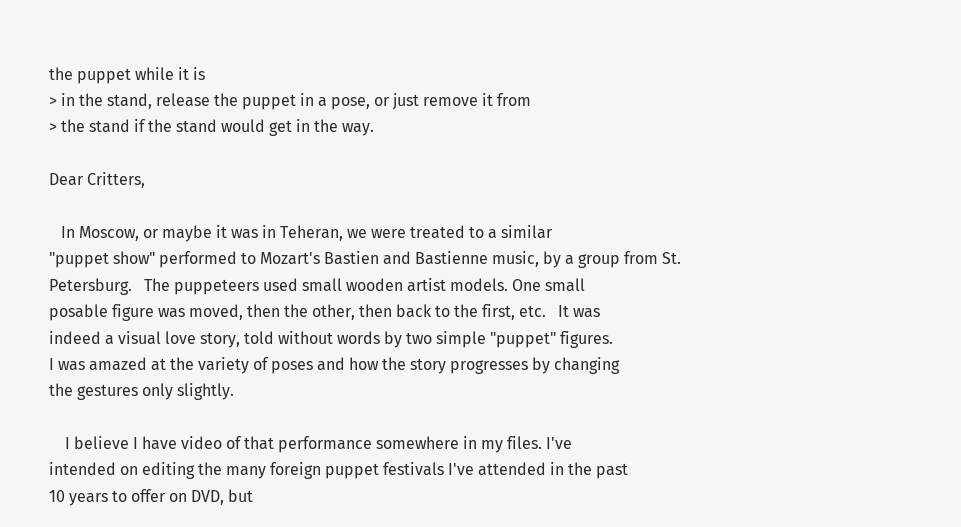the puppet while it is
> in the stand, release the puppet in a pose, or just remove it from
> the stand if the stand would get in the way.

Dear Critters,

   In Moscow, or maybe it was in Teheran, we were treated to a similar
"puppet show" performed to Mozart's Bastien and Bastienne music, by a group from St.
Petersburg.   The puppeteers used small wooden artist models. One small
posable figure was moved, then the other, then back to the first, etc.   It was
indeed a visual love story, told without words by two simple "puppet" figures.
I was amazed at the variety of poses and how the story progresses by changing
the gestures only slightly.

    I believe I have video of that performance somewhere in my files. I've
intended on editing the many foreign puppet festivals I've attended in the past
10 years to offer on DVD, but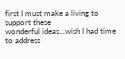first I must make a living to support these
wonderful ideas...wish I had time to address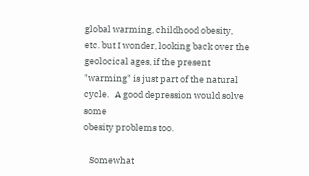global warming, childhood obesity,
etc. but I wonder, looking back over the geolocical ages, if the present
"warming" is just part of the natural cycle.   A good depression would solve some
obesity problems too.

   Somewhat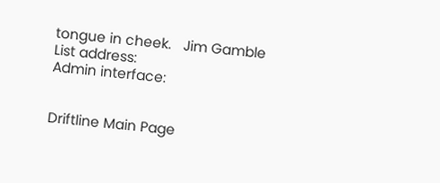tongue in cheek.   Jim Gamble
List address:
Admin interface:


Driftline Main Page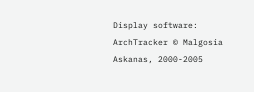Display software: ArchTracker © Malgosia Askanas, 2000-2005